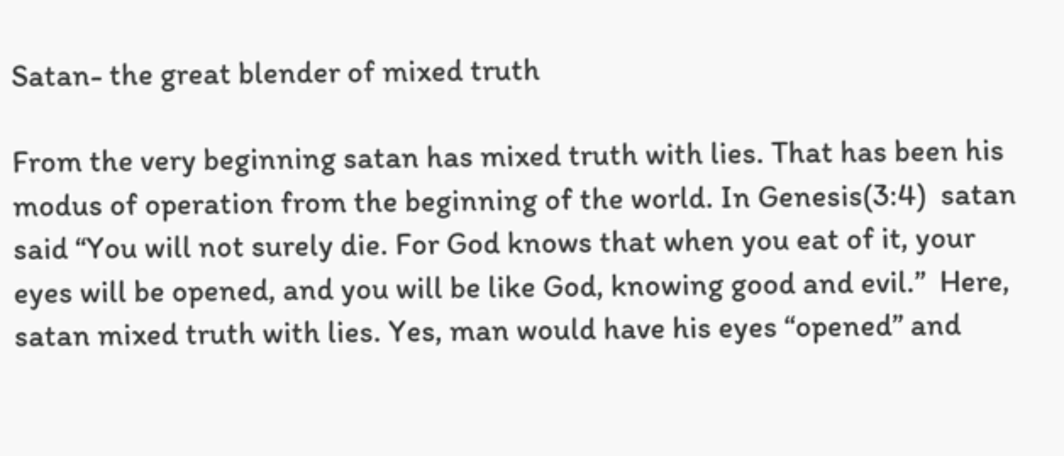Satan- the great blender of mixed truth

From the very beginning satan has mixed truth with lies. That has been his modus of operation from the beginning of the world. In Genesis(3:4)  satan said “You will not surely die. For God knows that when you eat of it, your eyes will be opened, and you will be like God, knowing good and evil.”  Here, satan mixed truth with lies. Yes, man would have his eyes “opened” and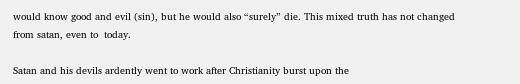would know good and evil (sin), but he would also “surely” die. This mixed truth has not changed from satan, even to  today.

Satan and his devils ardently went to work after Christianity burst upon the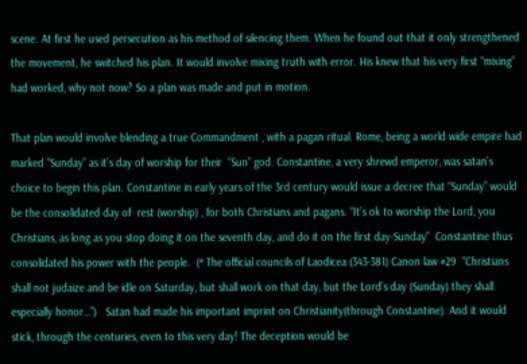scene. At first he used persecution as his method of silencing them. When he found out that it only strengthened the movement, he switched his plan. It would involve mixing truth with error. His knew that his very first “mixing” had worked, why not now? So a plan was made and put in motion.

That plan would involve blending a true Commandment , with a pagan ritual. Rome, being a world wide empire had marked “Sunday” as it’s day of worship for their  “Sun” god. Constantine, a very shrewd emperor, was satan’s choice to begin this plan. Constantine in early years of the 3rd century would issue a decree that “Sunday” would be the consolidated day of  rest (worship) , for both Christians and pagans. “It’s ok to worship the Lord, you Christians, as long as you stop doing it on the seventh day, and do it on the first day-Sunday”  Constantine thus consolidated his power with the people.  (* The official councils of Laodicea (343-381) Canon law #29  “Christians shall not judaize and be idle on Saturday, but shall work on that day, but the Lord’s day (Sunday) they shall especially honor…”)   Satan had made his important imprint on Christianity(through Constantine). And it would stick, through the centuries, even to this very day! The deception would be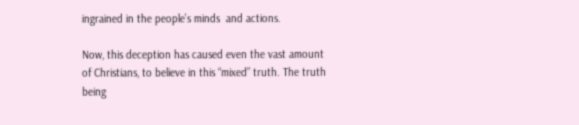ingrained in the people’s minds  and actions.

Now, this deception has caused even the vast amount of Christians, to believe in this “mixed” truth. The truth being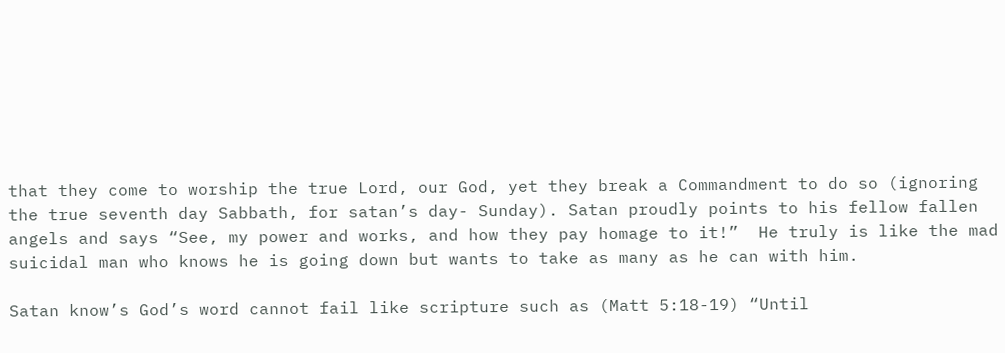that they come to worship the true Lord, our God, yet they break a Commandment to do so (ignoring the true seventh day Sabbath, for satan’s day- Sunday). Satan proudly points to his fellow fallen angels and says “See, my power and works, and how they pay homage to it!”  He truly is like the mad suicidal man who knows he is going down but wants to take as many as he can with him.

Satan know’s God’s word cannot fail like scripture such as (Matt 5:18-19) “Until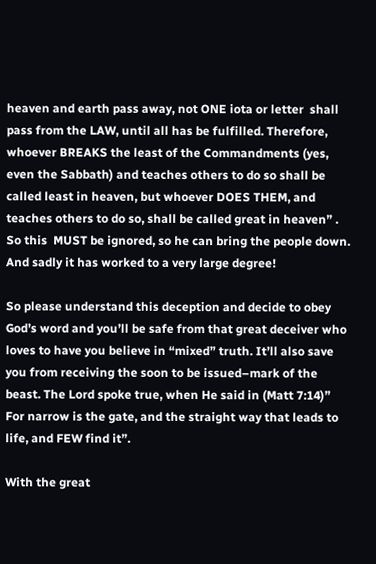heaven and earth pass away, not ONE iota or letter  shall pass from the LAW, until all has be fulfilled. Therefore, whoever BREAKS the least of the Commandments (yes, even the Sabbath) and teaches others to do so shall be called least in heaven, but whoever DOES THEM, and teaches others to do so, shall be called great in heaven” . So this  MUST be ignored, so he can bring the people down. And sadly it has worked to a very large degree!

So please understand this deception and decide to obey God’s word and you’ll be safe from that great deceiver who loves to have you believe in “mixed” truth. It’ll also save you from receiving the soon to be issued–mark of the beast. The Lord spoke true, when He said in (Matt 7:14)” For narrow is the gate, and the straight way that leads to life, and FEW find it”.

With the great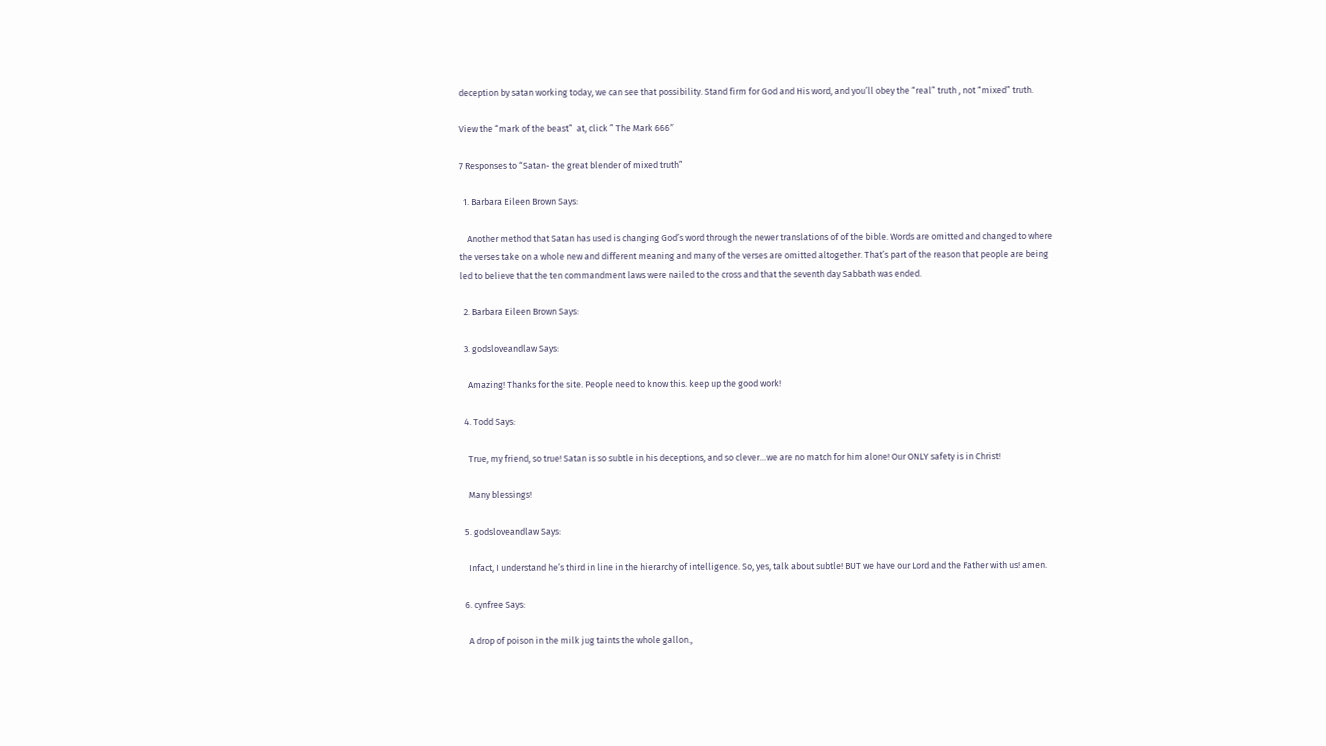deception by satan working today, we can see that possibility. Stand firm for God and His word, and you’ll obey the “real” truth , not “mixed” truth.

View the “mark of the beast”  at, click ” The Mark 666″

7 Responses to “Satan- the great blender of mixed truth”

  1. Barbara Eileen Brown Says:

    Another method that Satan has used is changing God’s word through the newer translations of of the bible. Words are omitted and changed to where the verses take on a whole new and different meaning and many of the verses are omitted altogether. That’s part of the reason that people are being led to believe that the ten commandment laws were nailed to the cross and that the seventh day Sabbath was ended.

  2. Barbara Eileen Brown Says:

  3. godsloveandlaw Says:

    Amazing! Thanks for the site. People need to know this. keep up the good work!

  4. Todd Says:

    True, my friend, so true! Satan is so subtle in his deceptions, and so clever…we are no match for him alone! Our ONLY safety is in Christ!

    Many blessings!

  5. godsloveandlaw Says:

    Infact, I understand he’s third in line in the hierarchy of intelligence. So, yes, talk about subtle! BUT we have our Lord and the Father with us! amen.

  6. cynfree Says:

    A drop of poison in the milk jug taints the whole gallon.,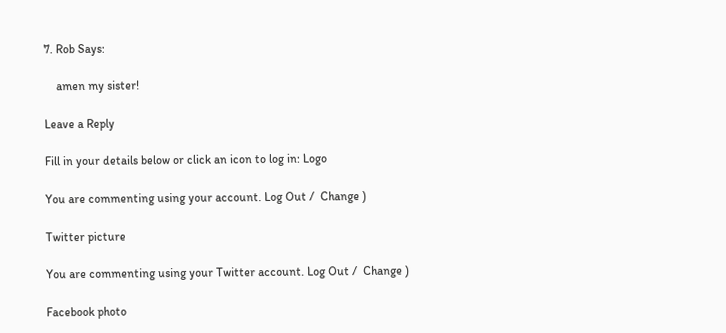7. Rob Says:

    amen my sister!

Leave a Reply

Fill in your details below or click an icon to log in: Logo

You are commenting using your account. Log Out /  Change )

Twitter picture

You are commenting using your Twitter account. Log Out /  Change )

Facebook photo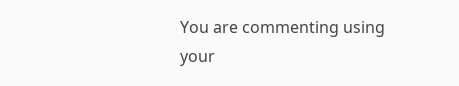You are commenting using your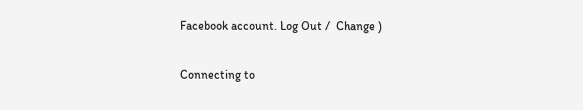Facebook account. Log Out /  Change )

Connecting to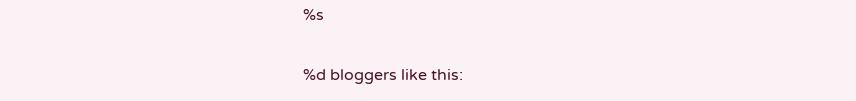%s

%d bloggers like this: